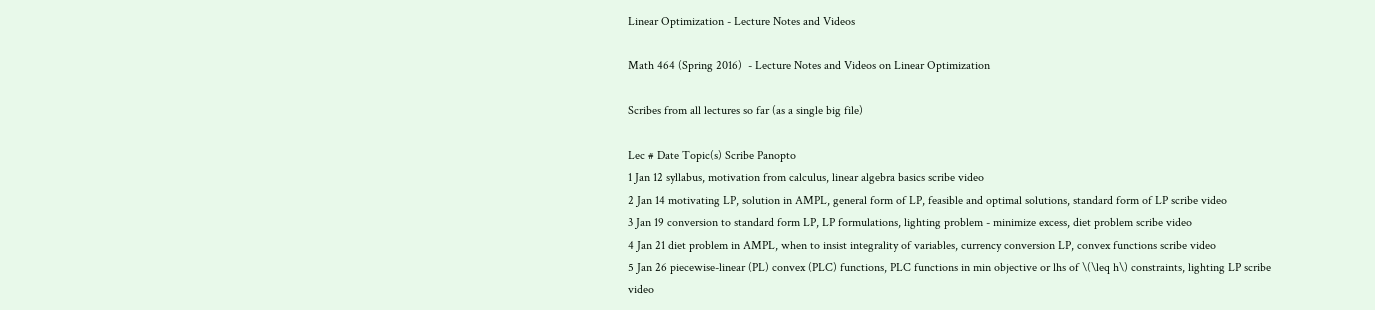Linear Optimization - Lecture Notes and Videos

Math 464 (Spring 2016)  - Lecture Notes and Videos on Linear Optimization

Scribes from all lectures so far (as a single big file)

Lec # Date Topic(s) Scribe Panopto
1 Jan 12 syllabus, motivation from calculus, linear algebra basics scribe video
2 Jan 14 motivating LP, solution in AMPL, general form of LP, feasible and optimal solutions, standard form of LP scribe video
3 Jan 19 conversion to standard form LP, LP formulations, lighting problem - minimize excess, diet problem scribe video
4 Jan 21 diet problem in AMPL, when to insist integrality of variables, currency conversion LP, convex functions scribe video
5 Jan 26 piecewise-linear (PL) convex (PLC) functions, PLC functions in min objective or lhs of \(\leq h\) constraints, lighting LP scribe video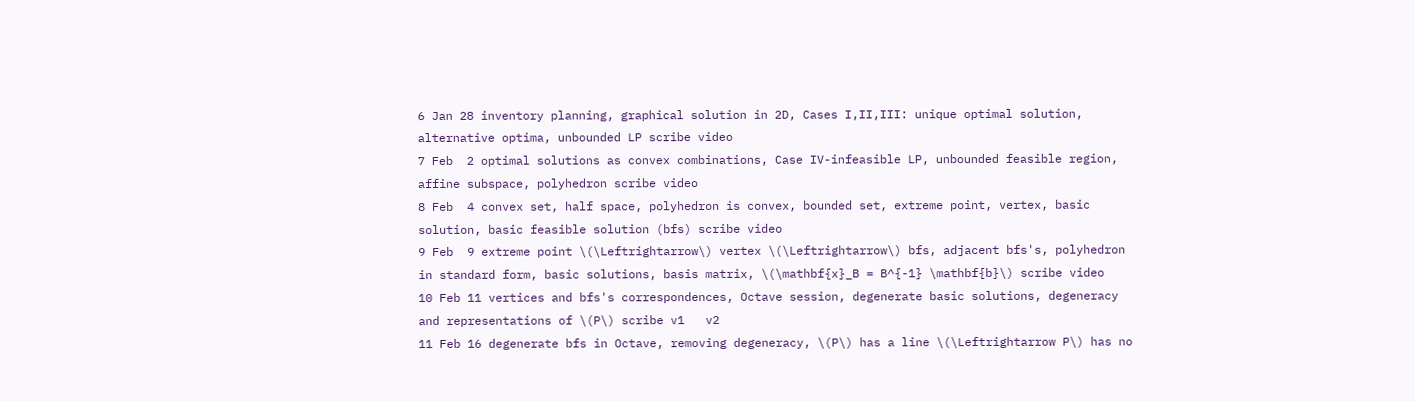6 Jan 28 inventory planning, graphical solution in 2D, Cases I,II,III: unique optimal solution, alternative optima, unbounded LP scribe video
7 Feb  2 optimal solutions as convex combinations, Case IV-infeasible LP, unbounded feasible region, affine subspace, polyhedron scribe video
8 Feb  4 convex set, half space, polyhedron is convex, bounded set, extreme point, vertex, basic solution, basic feasible solution (bfs) scribe video
9 Feb  9 extreme point \(\Leftrightarrow\) vertex \(\Leftrightarrow\) bfs, adjacent bfs's, polyhedron in standard form, basic solutions, basis matrix, \(\mathbf{x}_B = B^{-1} \mathbf{b}\) scribe video
10 Feb 11 vertices and bfs's correspondences, Octave session, degenerate basic solutions, degeneracy and representations of \(P\) scribe v1   v2
11 Feb 16 degenerate bfs in Octave, removing degeneracy, \(P\) has a line \(\Leftrightarrow P\) has no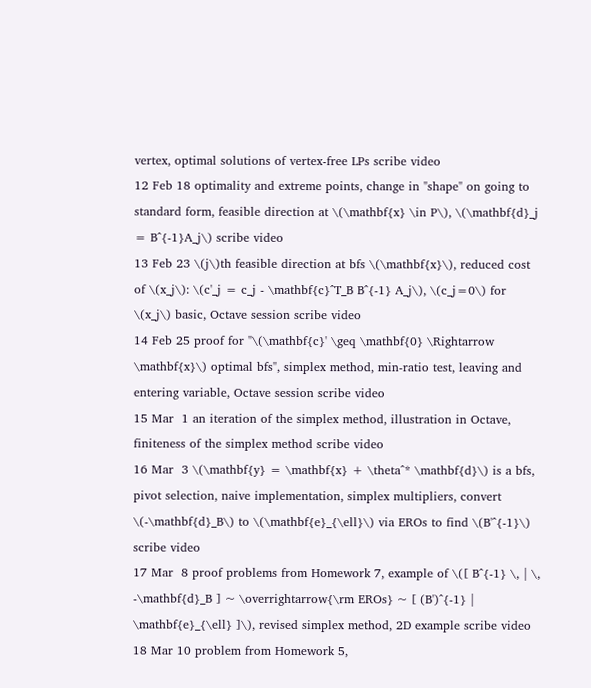vertex, optimal solutions of vertex-free LPs scribe video
12 Feb 18 optimality and extreme points, change in "shape" on going to standard form, feasible direction at \(\mathbf{x} \in P\), \(\mathbf{d}_j = B^{-1}A_j\) scribe video
13 Feb 23 \(j\)th feasible direction at bfs \(\mathbf{x}\), reduced cost of \(x_j\): \(c'_j = c_j - \mathbf{c}^T_B B^{-1} A_j\), \(c_j=0\) for \(x_j\) basic, Octave session scribe video
14 Feb 25 proof for "\(\mathbf{c}' \geq \mathbf{0} \Rightarrow \mathbf{x}\) optimal bfs", simplex method, min-ratio test, leaving and entering variable, Octave session scribe video
15 Mar  1 an iteration of the simplex method, illustration in Octave, finiteness of the simplex method scribe video
16 Mar  3 \(\mathbf{y} = \mathbf{x} + \theta^* \mathbf{d}\) is a bfs, pivot selection, naive implementation, simplex multipliers, convert \(-\mathbf{d}_B\) to \(\mathbf{e}_{\ell}\) via EROs to find \(B'^{-1}\) scribe video
17 Mar  8 proof problems from Homework 7, example of \([ B^{-1} \, | \, -\mathbf{d}_B ] ~ \overrightarrow{\rm EROs} ~ [ (B')^{-1} | \mathbf{e}_{\ell} ]\), revised simplex method, 2D example scribe video
18 Mar 10 problem from Homework 5,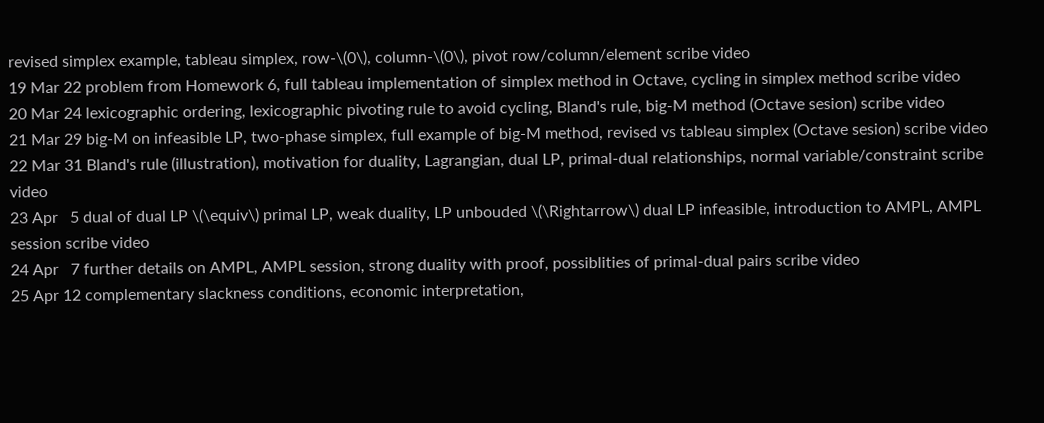revised simplex example, tableau simplex, row-\(0\), column-\(0\), pivot row/column/element scribe video
19 Mar 22 problem from Homework 6, full tableau implementation of simplex method in Octave, cycling in simplex method scribe video
20 Mar 24 lexicographic ordering, lexicographic pivoting rule to avoid cycling, Bland's rule, big-M method (Octave sesion) scribe video
21 Mar 29 big-M on infeasible LP, two-phase simplex, full example of big-M method, revised vs tableau simplex (Octave sesion) scribe video
22 Mar 31 Bland's rule (illustration), motivation for duality, Lagrangian, dual LP, primal-dual relationships, normal variable/constraint scribe video
23 Apr   5 dual of dual LP \(\equiv\) primal LP, weak duality, LP unbouded \(\Rightarrow\) dual LP infeasible, introduction to AMPL, AMPL session scribe video
24 Apr   7 further details on AMPL, AMPL session, strong duality with proof, possiblities of primal-dual pairs scribe video
25 Apr 12 complementary slackness conditions, economic interpretation,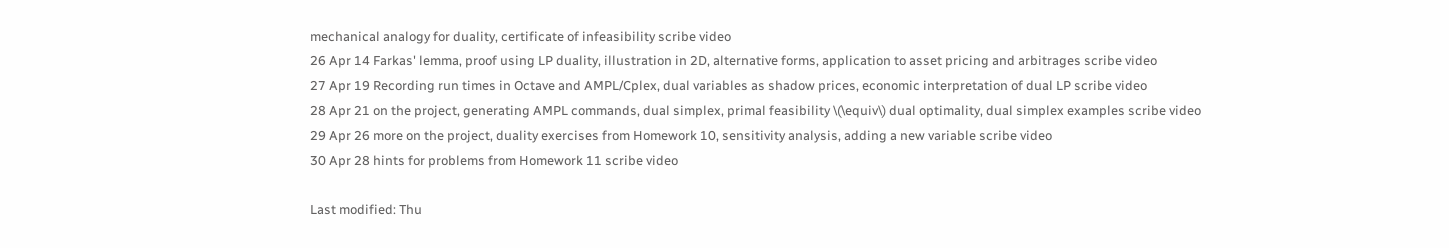mechanical analogy for duality, certificate of infeasibility scribe video
26 Apr 14 Farkas' lemma, proof using LP duality, illustration in 2D, alternative forms, application to asset pricing and arbitrages scribe video
27 Apr 19 Recording run times in Octave and AMPL/Cplex, dual variables as shadow prices, economic interpretation of dual LP scribe video
28 Apr 21 on the project, generating AMPL commands, dual simplex, primal feasibility \(\equiv\) dual optimality, dual simplex examples scribe video
29 Apr 26 more on the project, duality exercises from Homework 10, sensitivity analysis, adding a new variable scribe video
30 Apr 28 hints for problems from Homework 11 scribe video

Last modified: Thu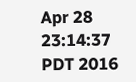Apr 28 23:14:37 PDT 2016